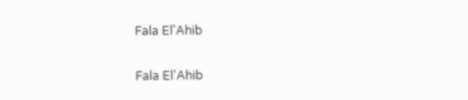Fala El'Ahib

Fala El'Ahib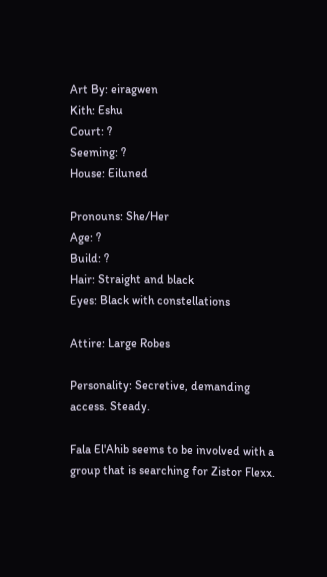Art By: eiragwen
Kith: Eshu
Court: ?
Seeming: ?
House: Eiluned

Pronouns: She/Her
Age: ?
Build: ?
Hair: Straight and black
Eyes: Black with constellations

Attire: Large Robes

Personality: Secretive, demanding access. Steady.

Fala El'Ahib seems to be involved with a group that is searching for Zistor Flexx.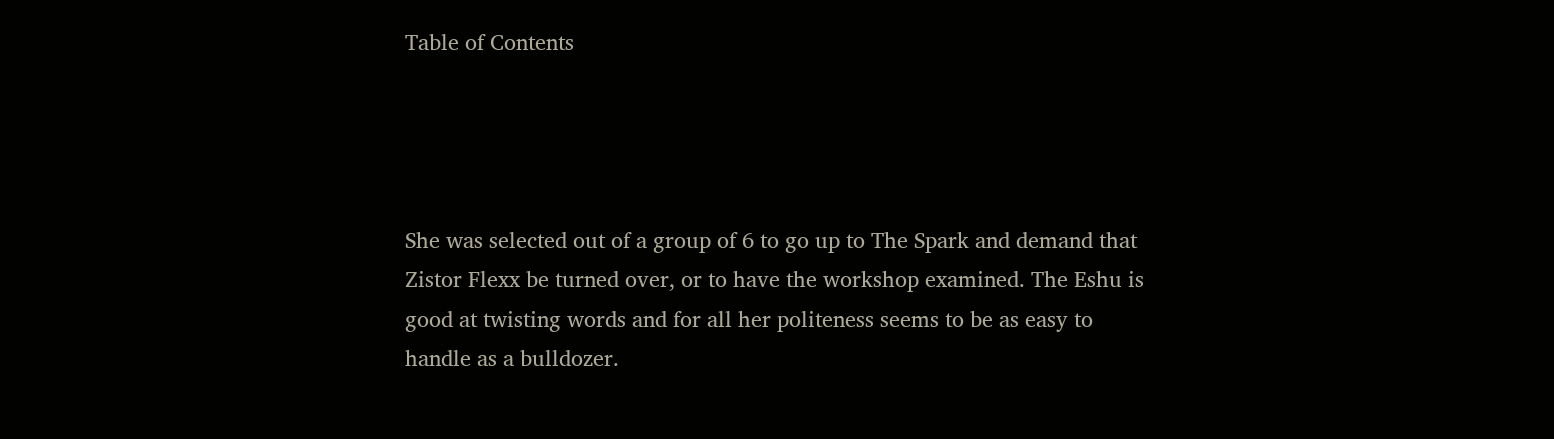Table of Contents




She was selected out of a group of 6 to go up to The Spark and demand that Zistor Flexx be turned over, or to have the workshop examined. The Eshu is good at twisting words and for all her politeness seems to be as easy to handle as a bulldozer.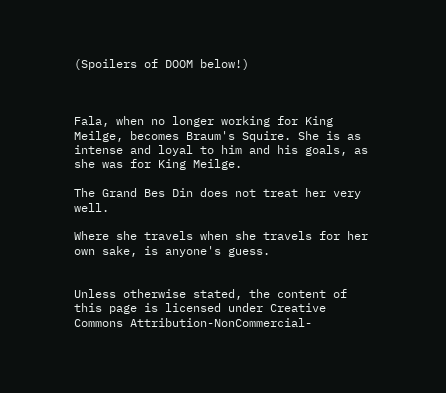(Spoilers of DOOM below!)



Fala, when no longer working for King Meilge, becomes Braum's Squire. She is as intense and loyal to him and his goals, as she was for King Meilge.

The Grand Bes Din does not treat her very well.

Where she travels when she travels for her own sake, is anyone's guess.


Unless otherwise stated, the content of this page is licensed under Creative Commons Attribution-NonCommercial-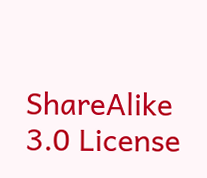ShareAlike 3.0 License